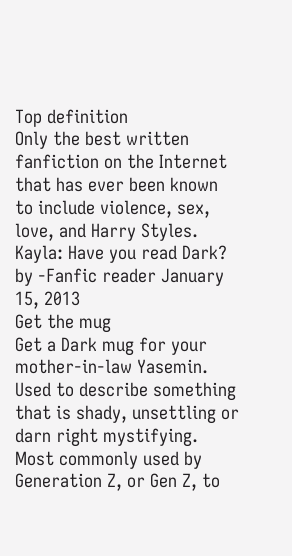Top definition
Only the best written fanfiction on the Internet that has ever been known to include violence, sex, love, and Harry Styles.
Kayla: Have you read Dark?
by -Fanfic reader January 15, 2013
Get the mug
Get a Dark mug for your mother-in-law Yasemin.
Used to describe something that is shady, unsettling or darn right mystifying. Most commonly used by Generation Z, or Gen Z, to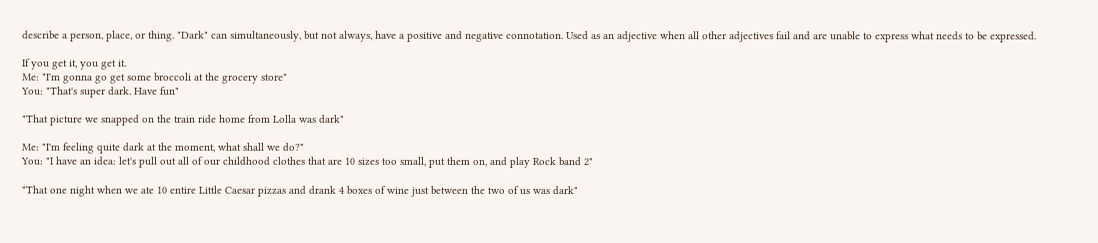describe a person, place, or thing. "Dark" can simultaneously, but not always, have a positive and negative connotation. Used as an adjective when all other adjectives fail and are unable to express what needs to be expressed.

If you get it, you get it.
Me: "I'm gonna go get some broccoli at the grocery store"
You: "That's super dark. Have fun"

"That picture we snapped on the train ride home from Lolla was dark"

Me: "I'm feeling quite dark at the moment, what shall we do?"
You: "I have an idea: let's pull out all of our childhood clothes that are 10 sizes too small, put them on, and play Rock band 2"

"That one night when we ate 10 entire Little Caesar pizzas and drank 4 boxes of wine just between the two of us was dark"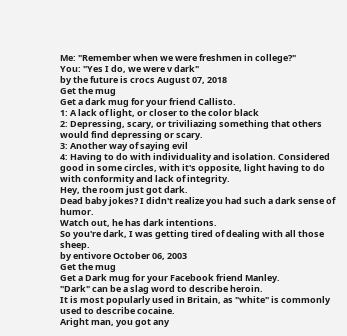Me: "Remember when we were freshmen in college?"
You: "Yes I do, we were v dark"
by the future is crocs August 07, 2018
Get the mug
Get a dark mug for your friend Callisto.
1: A lack of light, or closer to the color black
2: Depressing, scary, or triviliazing something that others would find depressing or scary.
3: Another way of saying evil
4: Having to do with individuality and isolation. Considered good in some circles, with it's opposite, light having to do with conformity and lack of integrity.
Hey, the room just got dark.
Dead baby jokes? I didn't realize you had such a dark sense of humor.
Watch out, he has dark intentions.
So you're dark, I was getting tired of dealing with all those sheep.
by entivore October 06, 2003
Get the mug
Get a Dark mug for your Facebook friend Manley.
"Dark" can be a slag word to describe heroin.
It is most popularly used in Britain, as "white" is commonly used to describe cocaine.
Aright man, you got any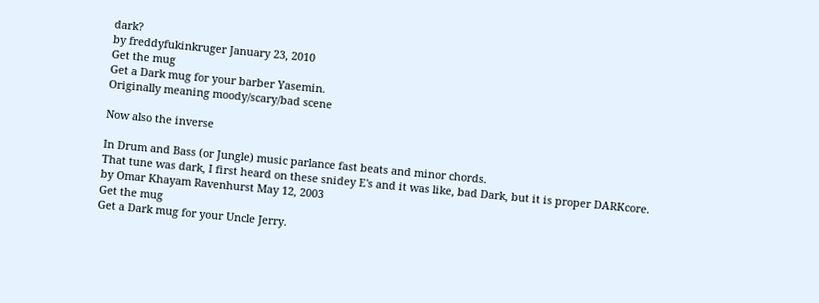dark?
by freddyfukinkruger January 23, 2010
Get the mug
Get a Dark mug for your barber Yasemin.
Originally meaning moody/scary/bad scene

Now also the inverse

In Drum and Bass (or Jungle) music parlance fast beats and minor chords.
That tune was dark, I first heard on these snidey E's and it was like, bad Dark, but it is proper DARKcore.
by Omar Khayam Ravenhurst May 12, 2003
Get the mug
Get a Dark mug for your Uncle Jerry.